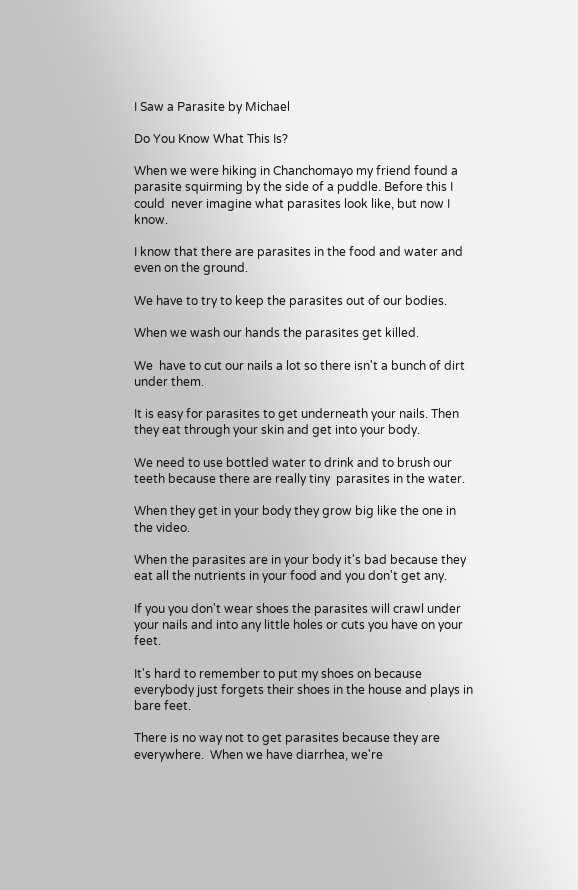I Saw a Parasite by Michael

Do You Know What This Is?

When we were hiking in Chanchomayo my friend found a parasite squirming by the side of a puddle. Before this I could  never imagine what parasites look like, but now I know.

I know that there are parasites in the food and water and even on the ground.

We have to try to keep the parasites out of our bodies.

When we wash our hands the parasites get killed.

We  have to cut our nails a lot so there isn't a bunch of dirt under them.

It is easy for parasites to get underneath your nails. Then they eat through your skin and get into your body.

We need to use bottled water to drink and to brush our teeth because there are really tiny  parasites in the water.

When they get in your body they grow big like the one in the video.

When the parasites are in your body it's bad because they eat all the nutrients in your food and you don't get any.

If you you don't wear shoes the parasites will crawl under your nails and into any little holes or cuts you have on your feet.

It's hard to remember to put my shoes on because everybody just forgets their shoes in the house and plays in bare feet.

There is no way not to get parasites because they are everywhere.  When we have diarrhea, we're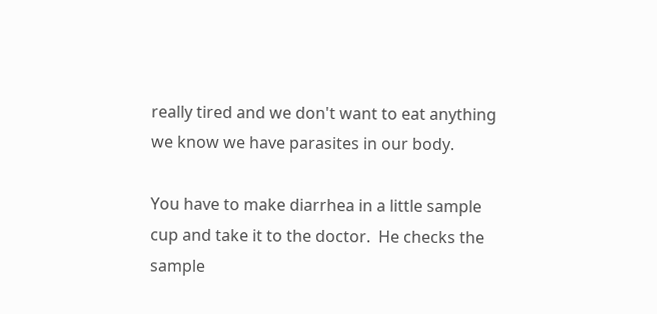really tired and we don't want to eat anything we know we have parasites in our body.

You have to make diarrhea in a little sample cup and take it to the doctor.  He checks the sample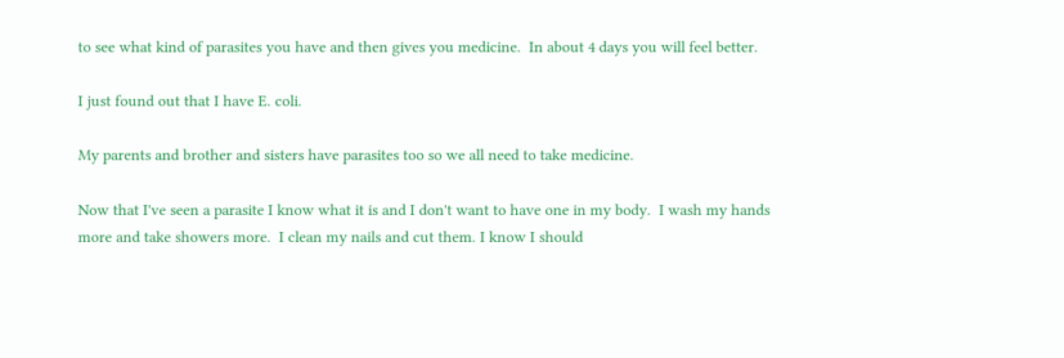to see what kind of parasites you have and then gives you medicine.  In about 4 days you will feel better.

I just found out that I have E. coli.

My parents and brother and sisters have parasites too so we all need to take medicine.

Now that I've seen a parasite I know what it is and I don't want to have one in my body.  I wash my hands more and take showers more.  I clean my nails and cut them. I know I should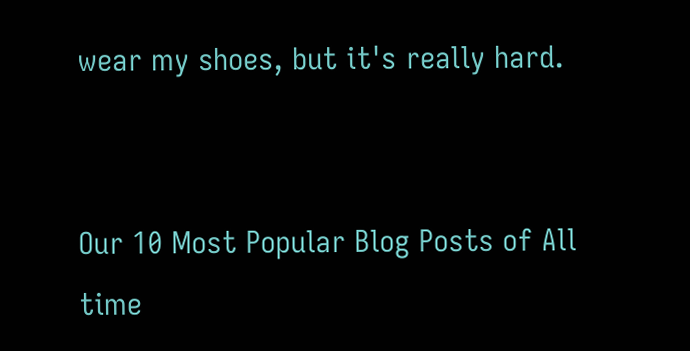wear my shoes, but it's really hard.


Our 10 Most Popular Blog Posts of All time